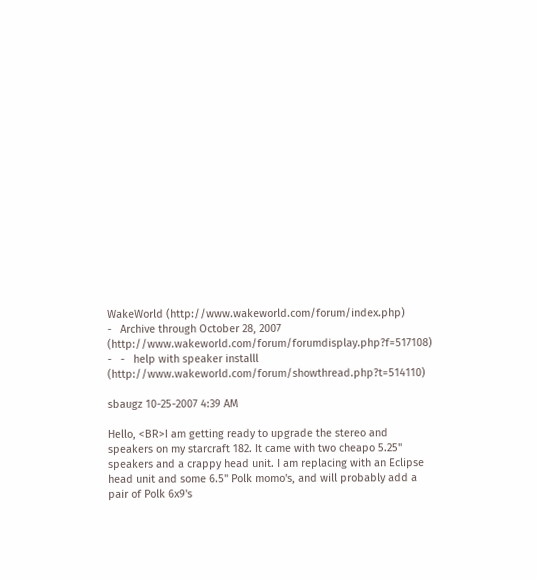WakeWorld (http://www.wakeworld.com/forum/index.php)
-   Archive through October 28, 2007 (http://www.wakeworld.com/forum/forumdisplay.php?f=517108)
-   -   help with speaker installl (http://www.wakeworld.com/forum/showthread.php?t=514110)

sbaugz 10-25-2007 4:39 AM

Hello, <BR>I am getting ready to upgrade the stereo and speakers on my starcraft 182. It came with two cheapo 5.25" speakers and a crappy head unit. I am replacing with an Eclipse head unit and some 6.5" Polk momo's, and will probably add a pair of Polk 6x9's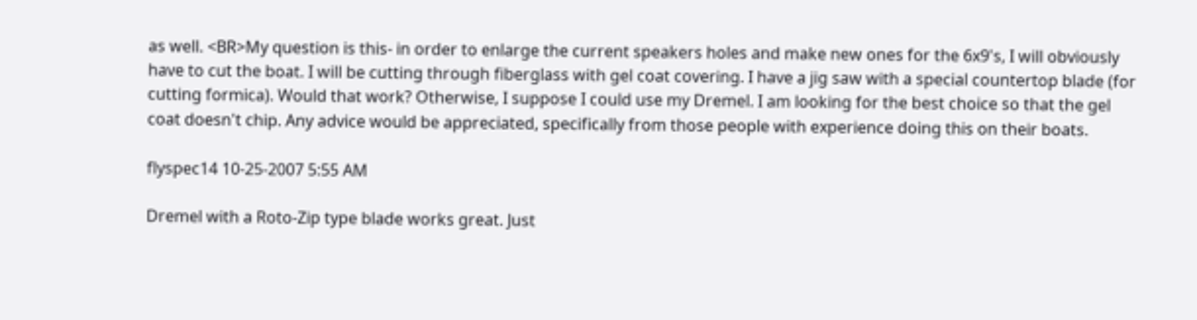as well. <BR>My question is this- in order to enlarge the current speakers holes and make new ones for the 6x9's, I will obviously have to cut the boat. I will be cutting through fiberglass with gel coat covering. I have a jig saw with a special countertop blade (for cutting formica). Would that work? Otherwise, I suppose I could use my Dremel. I am looking for the best choice so that the gel coat doesn't chip. Any advice would be appreciated, specifically from those people with experience doing this on their boats.

flyspec14 10-25-2007 5:55 AM

Dremel with a Roto-Zip type blade works great. Just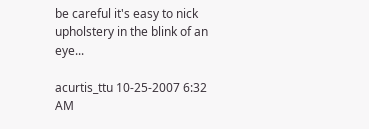be careful it's easy to nick upholstery in the blink of an eye...

acurtis_ttu 10-25-2007 6:32 AM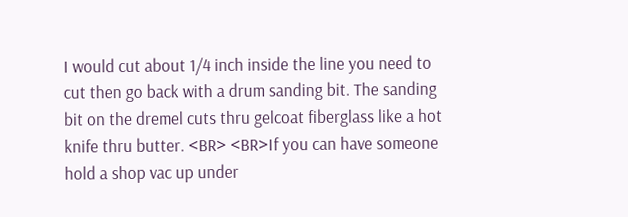I would cut about 1/4 inch inside the line you need to cut then go back with a drum sanding bit. The sanding bit on the dremel cuts thru gelcoat fiberglass like a hot knife thru butter. <BR> <BR>If you can have someone hold a shop vac up under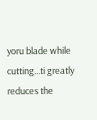yoru blade while cutting...ti greatly reduces the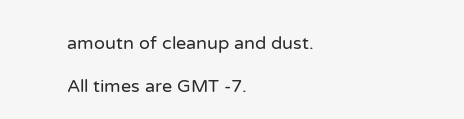amoutn of cleanup and dust.

All times are GMT -7.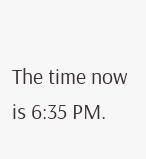The time now is 6:35 PM.